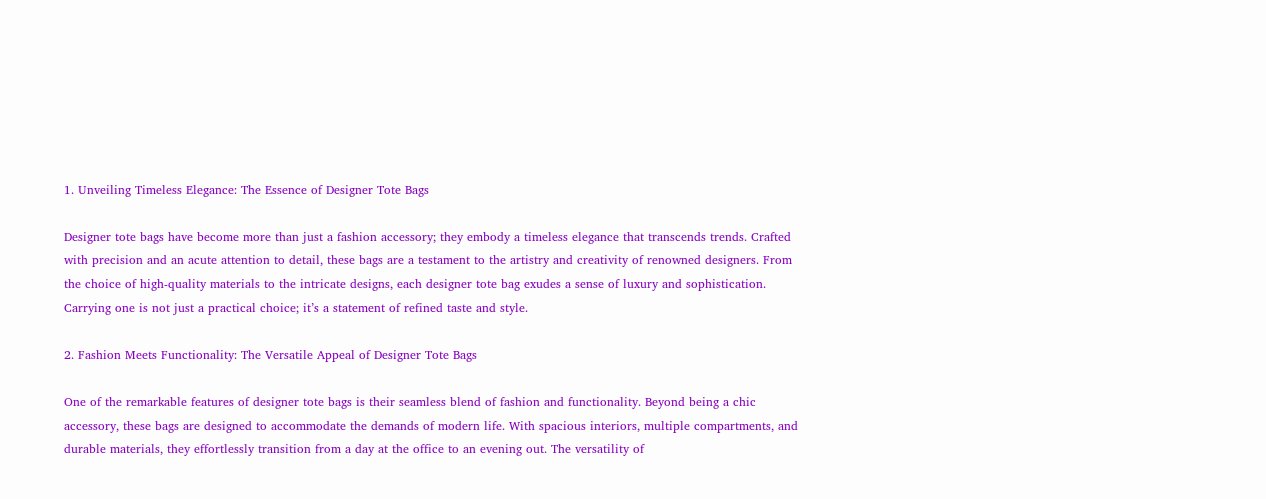1. Unveiling Timeless Elegance: The Essence of Designer Tote Bags

Designer tote bags have become more than just a fashion accessory; they embody a timeless elegance that transcends trends. Crafted with precision and an acute attention to detail, these bags are a testament to the artistry and creativity of renowned designers. From the choice of high-quality materials to the intricate designs, each designer tote bag exudes a sense of luxury and sophistication. Carrying one is not just a practical choice; it’s a statement of refined taste and style.

2. Fashion Meets Functionality: The Versatile Appeal of Designer Tote Bags

One of the remarkable features of designer tote bags is their seamless blend of fashion and functionality. Beyond being a chic accessory, these bags are designed to accommodate the demands of modern life. With spacious interiors, multiple compartments, and durable materials, they effortlessly transition from a day at the office to an evening out. The versatility of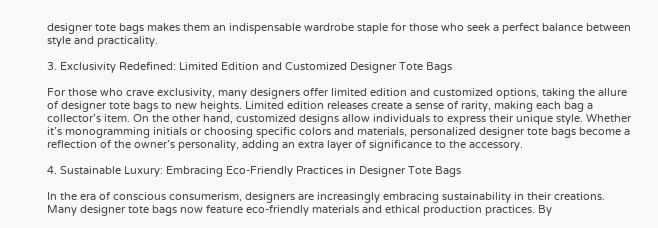designer tote bags makes them an indispensable wardrobe staple for those who seek a perfect balance between style and practicality.

3. Exclusivity Redefined: Limited Edition and Customized Designer Tote Bags

For those who crave exclusivity, many designers offer limited edition and customized options, taking the allure of designer tote bags to new heights. Limited edition releases create a sense of rarity, making each bag a collector’s item. On the other hand, customized designs allow individuals to express their unique style. Whether it’s monogramming initials or choosing specific colors and materials, personalized designer tote bags become a reflection of the owner’s personality, adding an extra layer of significance to the accessory.

4. Sustainable Luxury: Embracing Eco-Friendly Practices in Designer Tote Bags

In the era of conscious consumerism, designers are increasingly embracing sustainability in their creations. Many designer tote bags now feature eco-friendly materials and ethical production practices. By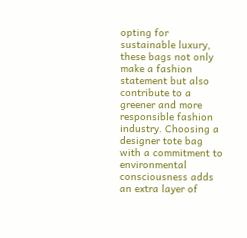opting for sustainable luxury, these bags not only make a fashion statement but also contribute to a greener and more responsible fashion industry. Choosing a designer tote bag with a commitment to environmental consciousness adds an extra layer of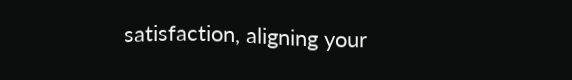satisfaction, aligning your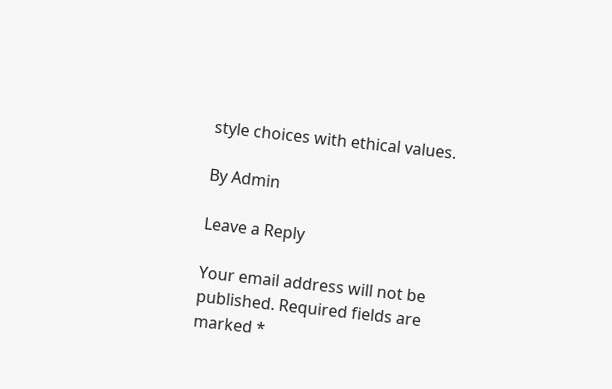style choices with ethical values.

By Admin

Leave a Reply

Your email address will not be published. Required fields are marked *